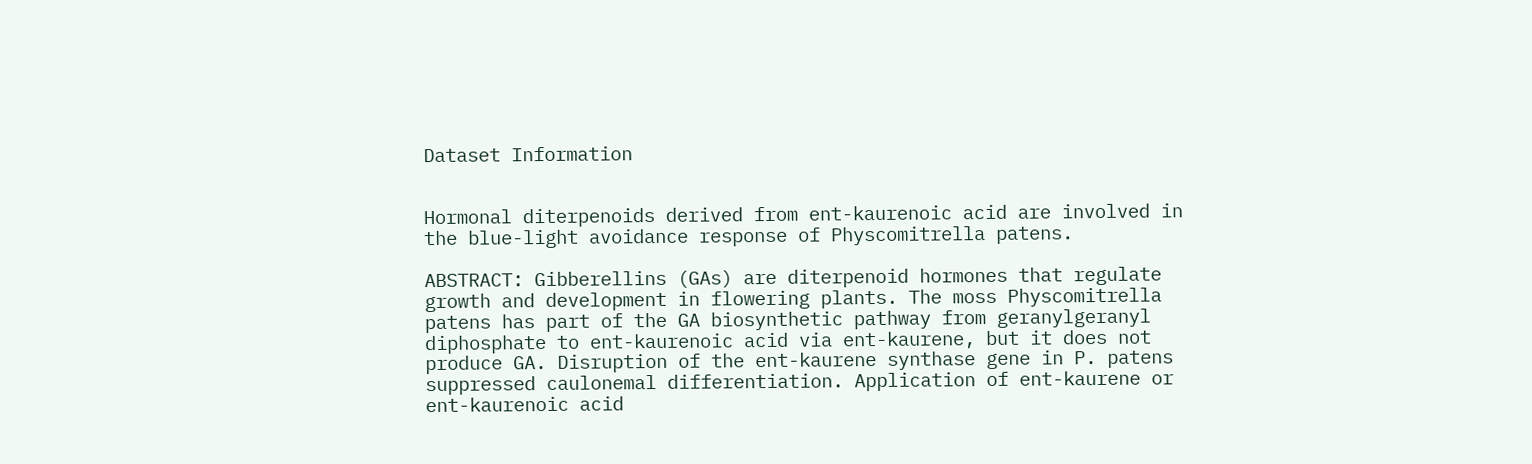Dataset Information


Hormonal diterpenoids derived from ent-kaurenoic acid are involved in the blue-light avoidance response of Physcomitrella patens.

ABSTRACT: Gibberellins (GAs) are diterpenoid hormones that regulate growth and development in flowering plants. The moss Physcomitrella patens has part of the GA biosynthetic pathway from geranylgeranyl diphosphate to ent-kaurenoic acid via ent-kaurene, but it does not produce GA. Disruption of the ent-kaurene synthase gene in P. patens suppressed caulonemal differentiation. Application of ent-kaurene or ent-kaurenoic acid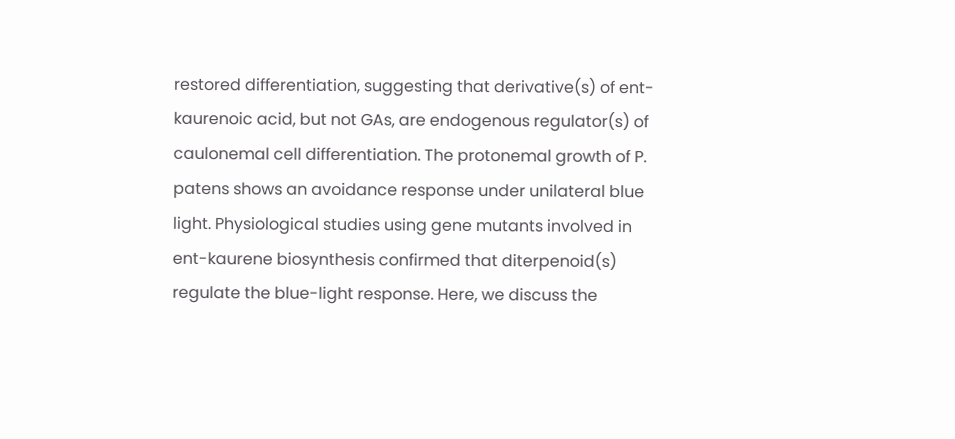restored differentiation, suggesting that derivative(s) of ent-kaurenoic acid, but not GAs, are endogenous regulator(s) of caulonemal cell differentiation. The protonemal growth of P. patens shows an avoidance response under unilateral blue light. Physiological studies using gene mutants involved in ent-kaurene biosynthesis confirmed that diterpenoid(s) regulate the blue-light response. Here, we discuss the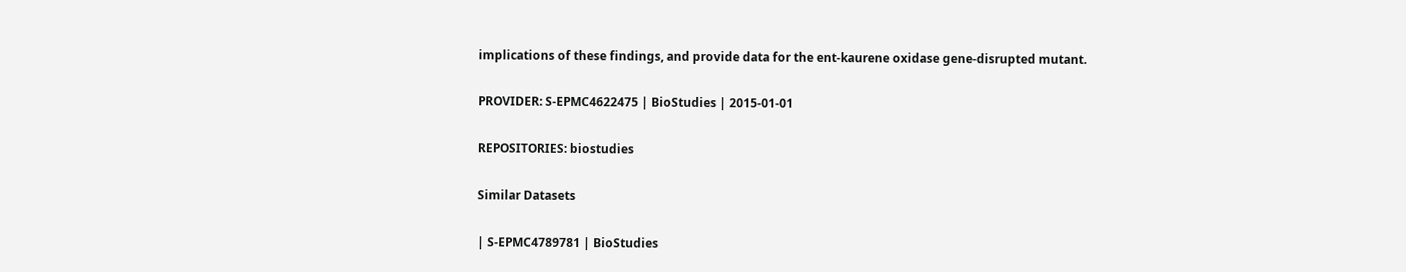implications of these findings, and provide data for the ent-kaurene oxidase gene-disrupted mutant.

PROVIDER: S-EPMC4622475 | BioStudies | 2015-01-01

REPOSITORIES: biostudies

Similar Datasets

| S-EPMC4789781 | BioStudies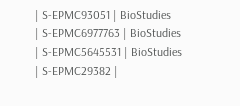| S-EPMC93051 | BioStudies
| S-EPMC6977763 | BioStudies
| S-EPMC5645531 | BioStudies
| S-EPMC29382 |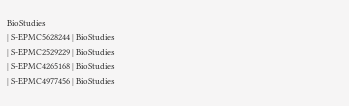BioStudies
| S-EPMC5628244 | BioStudies
| S-EPMC2529229 | BioStudies
| S-EPMC4265168 | BioStudies
| S-EPMC4977456 | BioStudies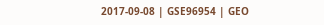2017-09-08 | GSE96954 | GEO